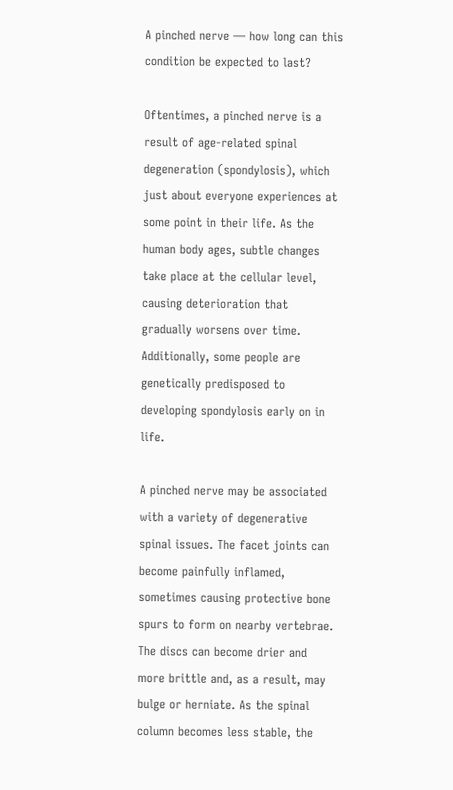A pinched nerve — how long can this condition be expected to last?

Oftentimes, a pinched nerve is a result of age-related spinal degeneration (spondylosis), which just about everyone experiences at some point in their life. As the human body ages, subtle changes take place at the cellular level, causing deterioration that gradually worsens over time. Additionally, some people are genetically predisposed to developing spondylosis early on in life.

A pinched nerve may be associated with a variety of degenerative spinal issues. The facet joints can become painfully inflamed, sometimes causing protective bone spurs to form on nearby vertebrae. The discs can become drier and more brittle and, as a result, may bulge or herniate. As the spinal column becomes less stable, the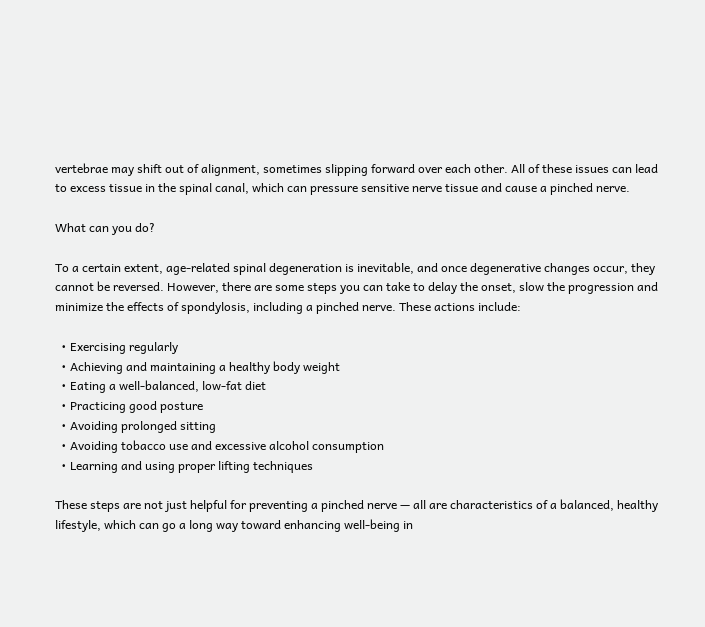vertebrae may shift out of alignment, sometimes slipping forward over each other. All of these issues can lead to excess tissue in the spinal canal, which can pressure sensitive nerve tissue and cause a pinched nerve.

What can you do?

To a certain extent, age-related spinal degeneration is inevitable, and once degenerative changes occur, they cannot be reversed. However, there are some steps you can take to delay the onset, slow the progression and minimize the effects of spondylosis, including a pinched nerve. These actions include:

  • Exercising regularly
  • Achieving and maintaining a healthy body weight
  • Eating a well-balanced, low-fat diet
  • Practicing good posture
  • Avoiding prolonged sitting
  • Avoiding tobacco use and excessive alcohol consumption
  • Learning and using proper lifting techniques

These steps are not just helpful for preventing a pinched nerve — all are characteristics of a balanced, healthy lifestyle, which can go a long way toward enhancing well-being in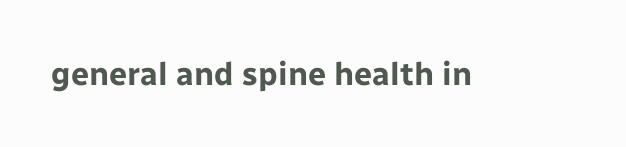general and spine health in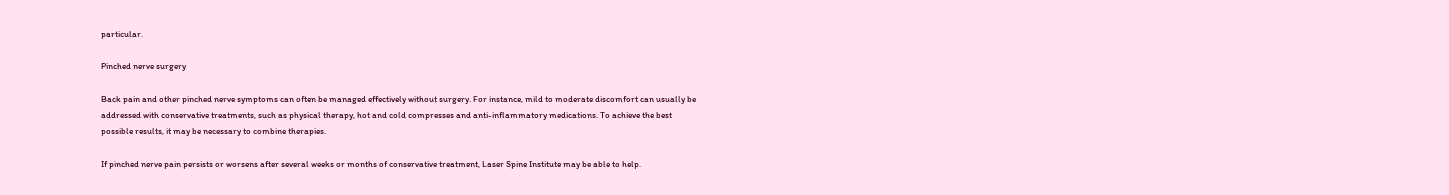particular.

Pinched nerve surgery

Back pain and other pinched nerve symptoms can often be managed effectively without surgery. For instance, mild to moderate discomfort can usually be addressed with conservative treatments, such as physical therapy, hot and cold compresses and anti-inflammatory medications. To achieve the best possible results, it may be necessary to combine therapies.

If pinched nerve pain persists or worsens after several weeks or months of conservative treatment, Laser Spine Institute may be able to help.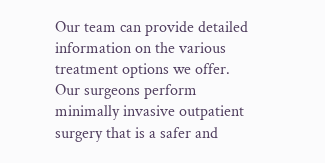Our team can provide detailed information on the various treatment options we offer. Our surgeons perform minimally invasive outpatient surgery that is a safer and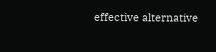effective alternative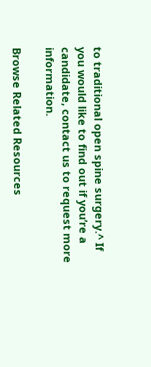to traditional open spine surgery.^ If you would like to find out if you’re a candidate, contact us to request more information.

Browse Related Resources